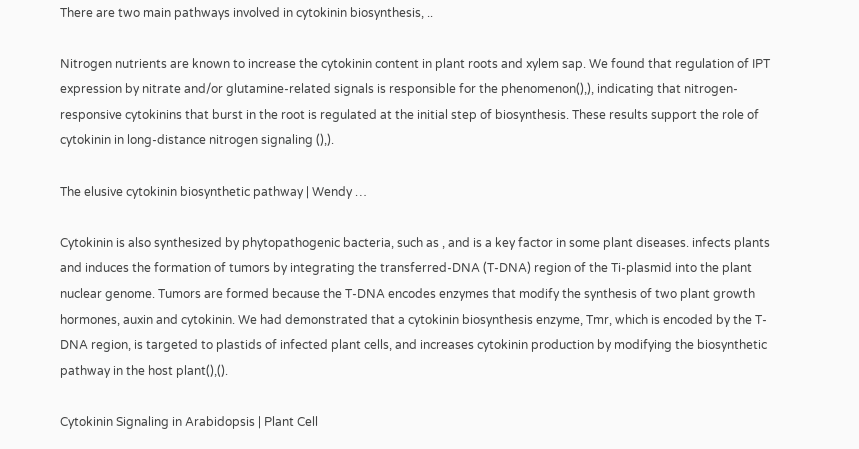There are two main pathways involved in cytokinin biosynthesis, ..

Nitrogen nutrients are known to increase the cytokinin content in plant roots and xylem sap. We found that regulation of IPT expression by nitrate and/or glutamine-related signals is responsible for the phenomenon(),), indicating that nitrogen-responsive cytokinins that burst in the root is regulated at the initial step of biosynthesis. These results support the role of cytokinin in long-distance nitrogen signaling (),).

The elusive cytokinin biosynthetic pathway | Wendy …

Cytokinin is also synthesized by phytopathogenic bacteria, such as , and is a key factor in some plant diseases. infects plants and induces the formation of tumors by integrating the transferred-DNA (T-DNA) region of the Ti-plasmid into the plant nuclear genome. Tumors are formed because the T-DNA encodes enzymes that modify the synthesis of two plant growth hormones, auxin and cytokinin. We had demonstrated that a cytokinin biosynthesis enzyme, Tmr, which is encoded by the T-DNA region, is targeted to plastids of infected plant cells, and increases cytokinin production by modifying the biosynthetic pathway in the host plant(),().

Cytokinin Signaling in Arabidopsis | Plant Cell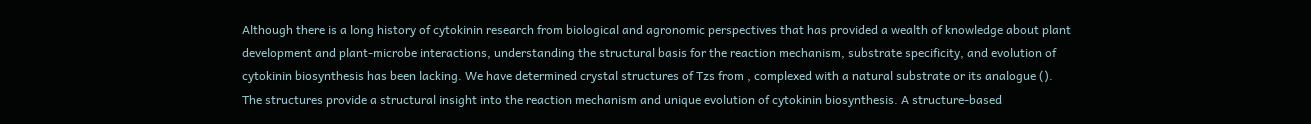Although there is a long history of cytokinin research from biological and agronomic perspectives that has provided a wealth of knowledge about plant development and plant-microbe interactions, understanding the structural basis for the reaction mechanism, substrate specificity, and evolution of cytokinin biosynthesis has been lacking. We have determined crystal structures of Tzs from , complexed with a natural substrate or its analogue (). The structures provide a structural insight into the reaction mechanism and unique evolution of cytokinin biosynthesis. A structure-based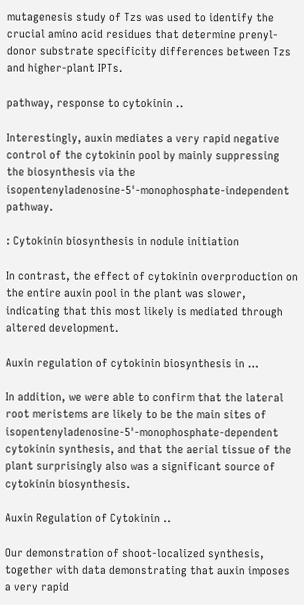mutagenesis study of Tzs was used to identify the crucial amino acid residues that determine prenyl-donor substrate specificity differences between Tzs and higher-plant IPTs.

pathway, response to cytokinin ..

Interestingly, auxin mediates a very rapid negative control of the cytokinin pool by mainly suppressing the biosynthesis via the isopentenyladenosine-5'-monophosphate-independent pathway.

: Cytokinin biosynthesis in nodule initiation

In contrast, the effect of cytokinin overproduction on the entire auxin pool in the plant was slower, indicating that this most likely is mediated through altered development.

Auxin regulation of cytokinin biosynthesis in …

In addition, we were able to confirm that the lateral root meristems are likely to be the main sites of isopentenyladenosine-5'-monophosphate-dependent cytokinin synthesis, and that the aerial tissue of the plant surprisingly also was a significant source of cytokinin biosynthesis.

Auxin Regulation of Cytokinin ..

Our demonstration of shoot-localized synthesis, together with data demonstrating that auxin imposes a very rapid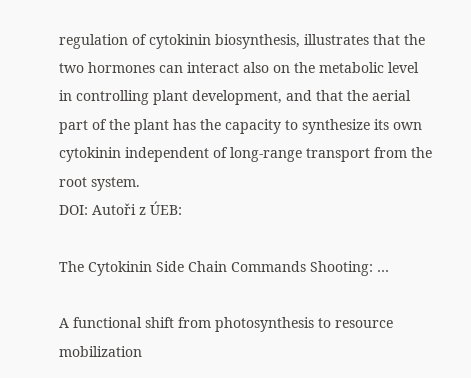regulation of cytokinin biosynthesis, illustrates that the two hormones can interact also on the metabolic level in controlling plant development, and that the aerial part of the plant has the capacity to synthesize its own cytokinin independent of long-range transport from the root system.
DOI: Autoři z ÚEB:

The Cytokinin Side Chain Commands Shooting: …

A functional shift from photosynthesis to resource mobilization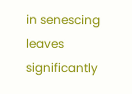in senescing leaves significantly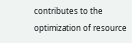contributes to the optimization of resource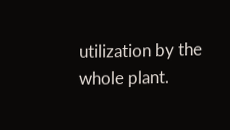utilization by the whole plant.